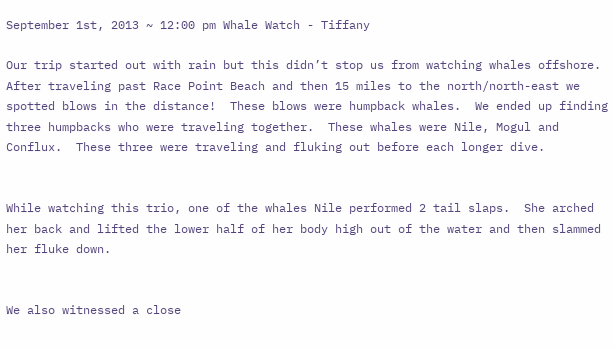September 1st, 2013 ~ 12:00 pm Whale Watch - Tiffany

Our trip started out with rain but this didn’t stop us from watching whales offshore.  After traveling past Race Point Beach and then 15 miles to the north/north-east we spotted blows in the distance!  These blows were humpback whales.  We ended up finding three humpbacks who were traveling together.  These whales were Nile, Mogul and Conflux.  These three were traveling and fluking out before each longer dive.


While watching this trio, one of the whales Nile performed 2 tail slaps.  She arched her back and lifted the lower half of her body high out of the water and then slammed her fluke down.


We also witnessed a close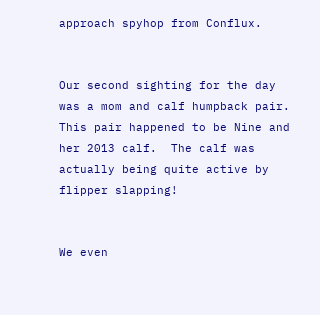approach spyhop from Conflux.


Our second sighting for the day was a mom and calf humpback pair.  This pair happened to be Nine and her 2013 calf.  The calf was actually being quite active by flipper slapping!


We even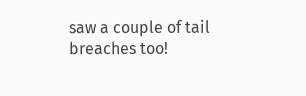saw a couple of tail breaches too!